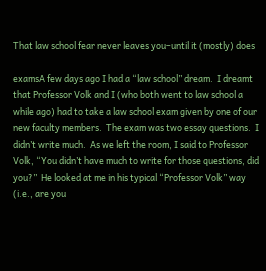That law school fear never leaves you–until it (mostly) does

examsA few days ago I had a “law school” dream.  I dreamt that Professor Volk and I (who both went to law school a while ago) had to take a law school exam given by one of our new faculty members.  The exam was two essay questions.  I didn’t write much.  As we left the room, I said to Professor Volk, “You didn’t have much to write for those questions, did you?”  He looked at me in his typical “Professor Volk” way (i.e., are you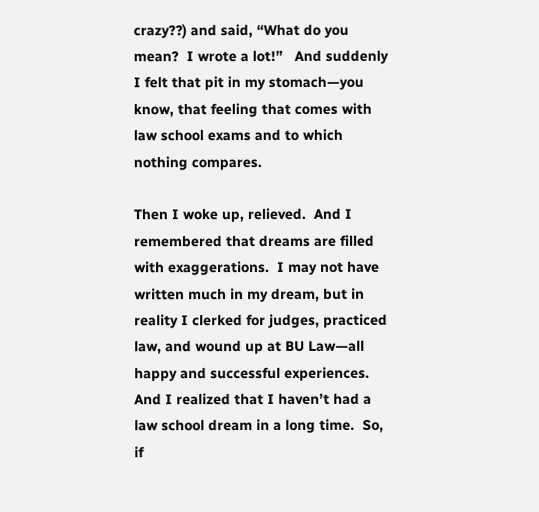crazy??) and said, “What do you mean?  I wrote a lot!”   And suddenly I felt that pit in my stomach—you know, that feeling that comes with law school exams and to which nothing compares.

Then I woke up, relieved.  And I remembered that dreams are filled with exaggerations.  I may not have written much in my dream, but in reality I clerked for judges, practiced law, and wound up at BU Law—all happy and successful experiences.  And I realized that I haven’t had a law school dream in a long time.  So, if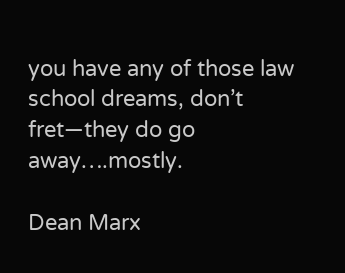you have any of those law school dreams, don’t fret—they do go away….mostly.

Dean Marx